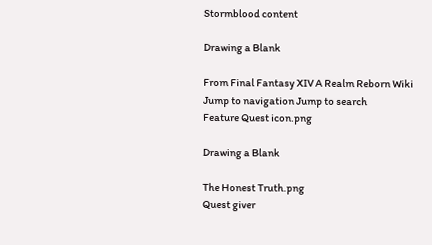Stormblood content

Drawing a Blank

From Final Fantasy XIV A Realm Reborn Wiki
Jump to navigation Jump to search
Feature Quest icon.png

Drawing a Blank

The Honest Truth.png
Quest giver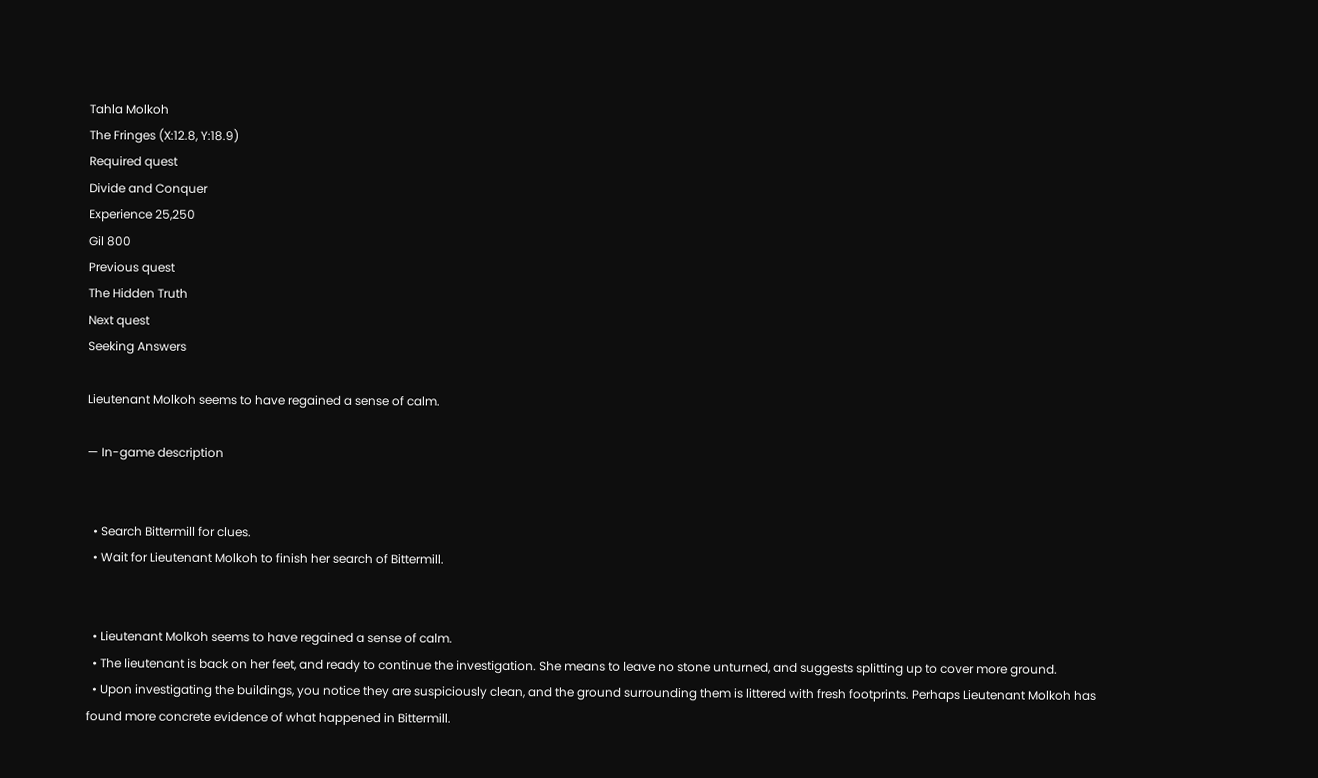Tahla Molkoh
The Fringes (X:12.8, Y:18.9)
Required quest
Divide and Conquer
Experience 25,250
Gil 800
Previous quest
The Hidden Truth
Next quest
Seeking Answers

Lieutenant Molkoh seems to have regained a sense of calm.

— In-game description


  • Search Bittermill for clues.
  • Wait for Lieutenant Molkoh to finish her search of Bittermill.


  • Lieutenant Molkoh seems to have regained a sense of calm.
  • The lieutenant is back on her feet, and ready to continue the investigation. She means to leave no stone unturned, and suggests splitting up to cover more ground.
  • Upon investigating the buildings, you notice they are suspiciously clean, and the ground surrounding them is littered with fresh footprints. Perhaps Lieutenant Molkoh has found more concrete evidence of what happened in Bittermill.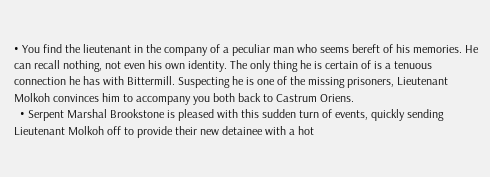• You find the lieutenant in the company of a peculiar man who seems bereft of his memories. He can recall nothing, not even his own identity. The only thing he is certain of is a tenuous connection he has with Bittermill. Suspecting he is one of the missing prisoners, Lieutenant Molkoh convinces him to accompany you both back to Castrum Oriens.
  • Serpent Marshal Brookstone is pleased with this sudden turn of events, quickly sending Lieutenant Molkoh off to provide their new detainee with a hot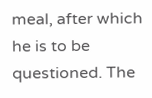meal, after which he is to be questioned. The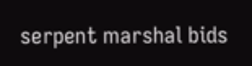serpent marshal bids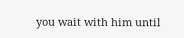you wait with him until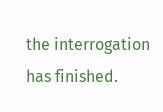the interrogation has finished.